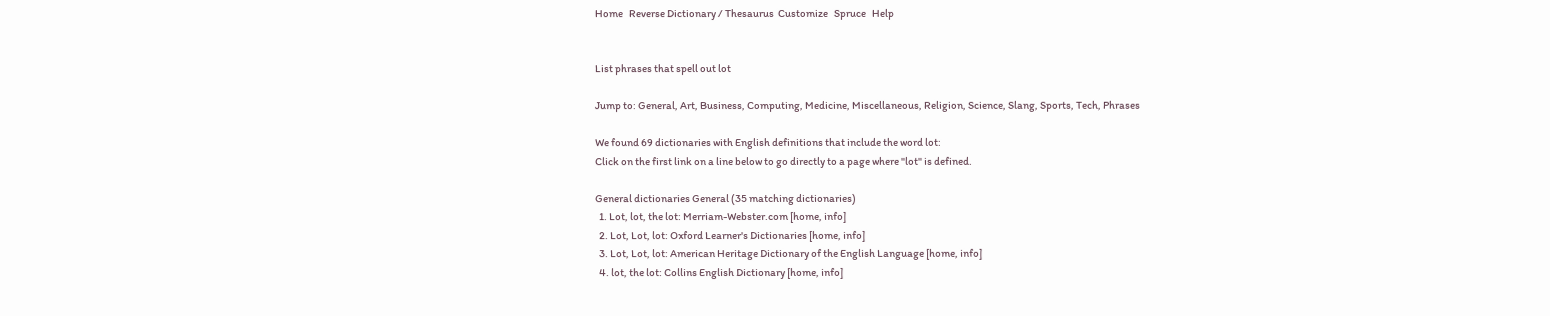Home   Reverse Dictionary / Thesaurus  Customize   Spruce   Help


List phrases that spell out lot

Jump to: General, Art, Business, Computing, Medicine, Miscellaneous, Religion, Science, Slang, Sports, Tech, Phrases

We found 69 dictionaries with English definitions that include the word lot:
Click on the first link on a line below to go directly to a page where "lot" is defined.

General dictionaries General (35 matching dictionaries)
  1. Lot, lot, the lot: Merriam-Webster.com [home, info]
  2. Lot, Lot, lot: Oxford Learner's Dictionaries [home, info]
  3. Lot, Lot, lot: American Heritage Dictionary of the English Language [home, info]
  4. lot, the lot: Collins English Dictionary [home, info]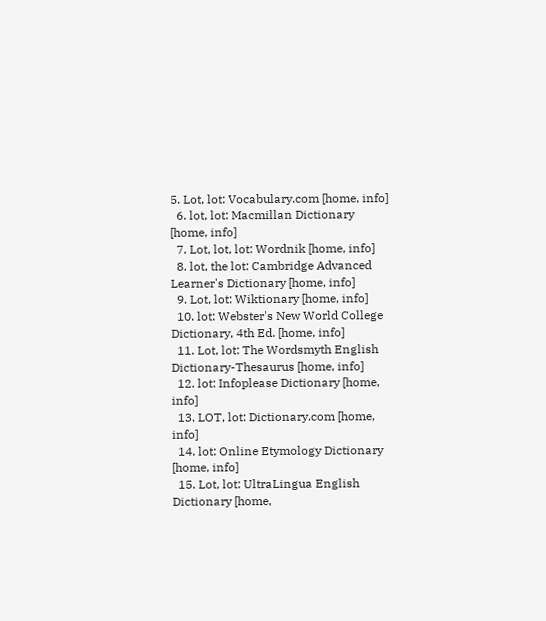5. Lot, lot: Vocabulary.com [home, info]
  6. lot, lot: Macmillan Dictionary [home, info]
  7. Lot, lot, lot: Wordnik [home, info]
  8. lot, the lot: Cambridge Advanced Learner's Dictionary [home, info]
  9. Lot, lot: Wiktionary [home, info]
  10. lot: Webster's New World College Dictionary, 4th Ed. [home, info]
  11. Lot, lot: The Wordsmyth English Dictionary-Thesaurus [home, info]
  12. lot: Infoplease Dictionary [home, info]
  13. LOT, lot: Dictionary.com [home, info]
  14. lot: Online Etymology Dictionary [home, info]
  15. Lot, lot: UltraLingua English Dictionary [home,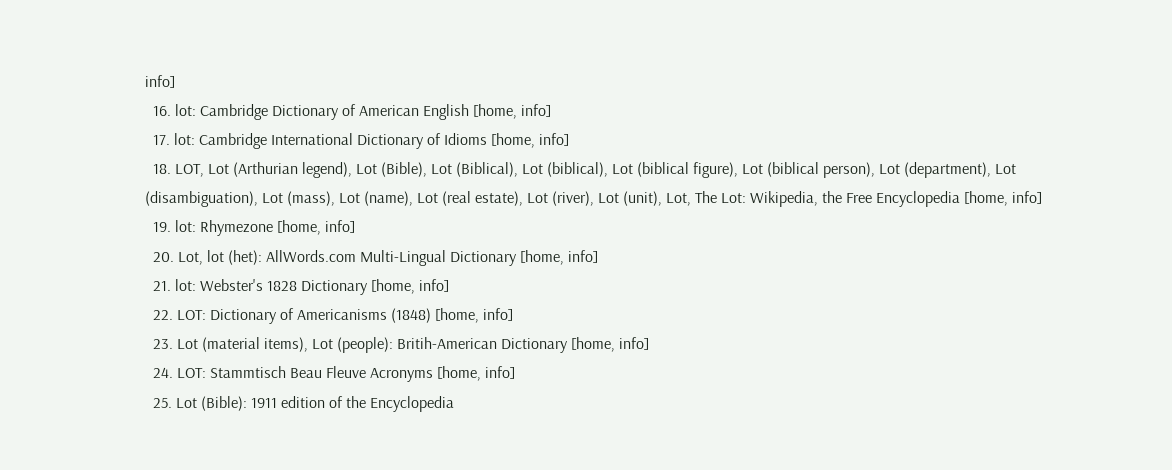info]
  16. lot: Cambridge Dictionary of American English [home, info]
  17. lot: Cambridge International Dictionary of Idioms [home, info]
  18. LOT, Lot (Arthurian legend), Lot (Bible), Lot (Biblical), Lot (biblical), Lot (biblical figure), Lot (biblical person), Lot (department), Lot (disambiguation), Lot (mass), Lot (name), Lot (real estate), Lot (river), Lot (unit), Lot, The Lot: Wikipedia, the Free Encyclopedia [home, info]
  19. lot: Rhymezone [home, info]
  20. Lot, lot (het): AllWords.com Multi-Lingual Dictionary [home, info]
  21. lot: Webster's 1828 Dictionary [home, info]
  22. LOT: Dictionary of Americanisms (1848) [home, info]
  23. Lot (material items), Lot (people): Britih-American Dictionary [home, info]
  24. LOT: Stammtisch Beau Fleuve Acronyms [home, info]
  25. Lot (Bible): 1911 edition of the Encyclopedia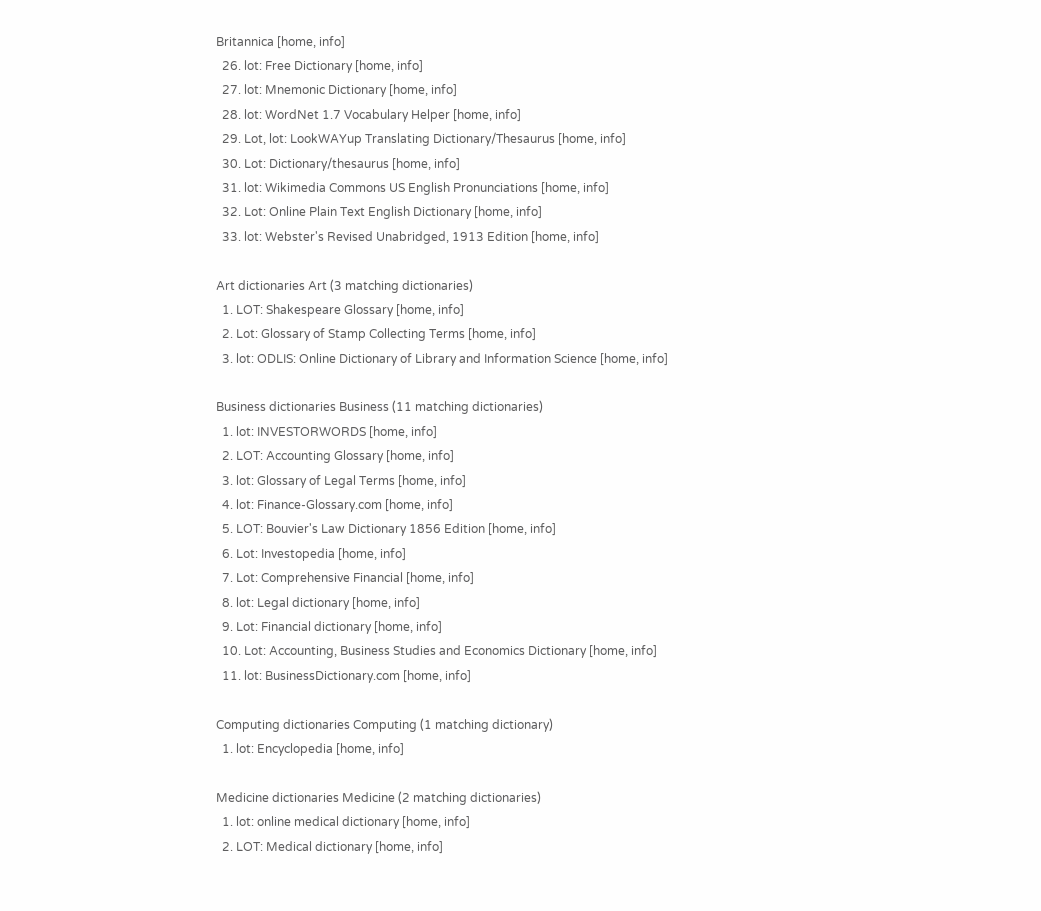Britannica [home, info]
  26. lot: Free Dictionary [home, info]
  27. lot: Mnemonic Dictionary [home, info]
  28. lot: WordNet 1.7 Vocabulary Helper [home, info]
  29. Lot, lot: LookWAYup Translating Dictionary/Thesaurus [home, info]
  30. Lot: Dictionary/thesaurus [home, info]
  31. lot: Wikimedia Commons US English Pronunciations [home, info]
  32. Lot: Online Plain Text English Dictionary [home, info]
  33. lot: Webster's Revised Unabridged, 1913 Edition [home, info]

Art dictionaries Art (3 matching dictionaries)
  1. LOT: Shakespeare Glossary [home, info]
  2. Lot: Glossary of Stamp Collecting Terms [home, info]
  3. lot: ODLIS: Online Dictionary of Library and Information Science [home, info]

Business dictionaries Business (11 matching dictionaries)
  1. lot: INVESTORWORDS [home, info]
  2. LOT: Accounting Glossary [home, info]
  3. lot: Glossary of Legal Terms [home, info]
  4. lot: Finance-Glossary.com [home, info]
  5. LOT: Bouvier's Law Dictionary 1856 Edition [home, info]
  6. Lot: Investopedia [home, info]
  7. Lot: Comprehensive Financial [home, info]
  8. lot: Legal dictionary [home, info]
  9. Lot: Financial dictionary [home, info]
  10. Lot: Accounting, Business Studies and Economics Dictionary [home, info]
  11. lot: BusinessDictionary.com [home, info]

Computing dictionaries Computing (1 matching dictionary)
  1. lot: Encyclopedia [home, info]

Medicine dictionaries Medicine (2 matching dictionaries)
  1. lot: online medical dictionary [home, info]
  2. LOT: Medical dictionary [home, info]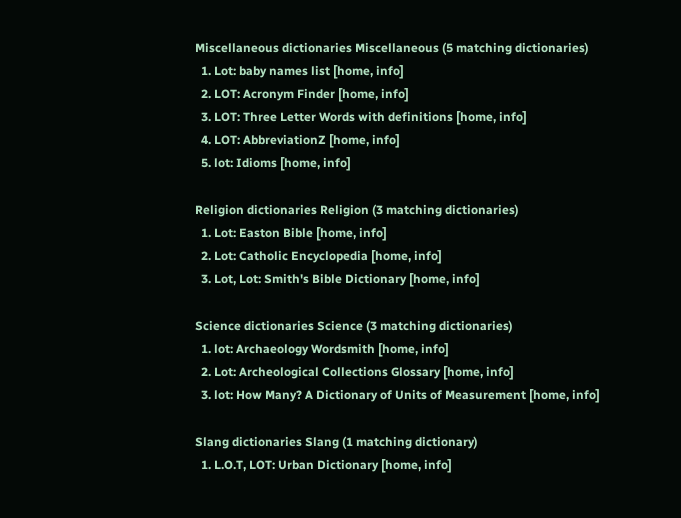Miscellaneous dictionaries Miscellaneous (5 matching dictionaries)
  1. Lot: baby names list [home, info]
  2. LOT: Acronym Finder [home, info]
  3. LOT: Three Letter Words with definitions [home, info]
  4. LOT: AbbreviationZ [home, info]
  5. lot: Idioms [home, info]

Religion dictionaries Religion (3 matching dictionaries)
  1. Lot: Easton Bible [home, info]
  2. Lot: Catholic Encyclopedia [home, info]
  3. Lot, Lot: Smith's Bible Dictionary [home, info]

Science dictionaries Science (3 matching dictionaries)
  1. lot: Archaeology Wordsmith [home, info]
  2. Lot: Archeological Collections Glossary [home, info]
  3. lot: How Many? A Dictionary of Units of Measurement [home, info]

Slang dictionaries Slang (1 matching dictionary)
  1. L.O.T, LOT: Urban Dictionary [home, info]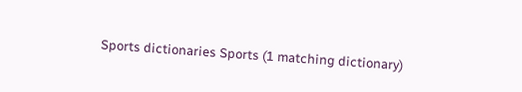Sports dictionaries Sports (1 matching dictionary)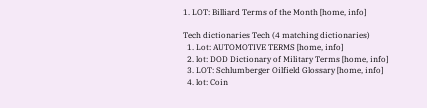1. LOT: Billiard Terms of the Month [home, info]

Tech dictionaries Tech (4 matching dictionaries)
  1. Lot: AUTOMOTIVE TERMS [home, info]
  2. lot: DOD Dictionary of Military Terms [home, info]
  3. LOT: Schlumberger Oilfield Glossary [home, info]
  4. lot: Coin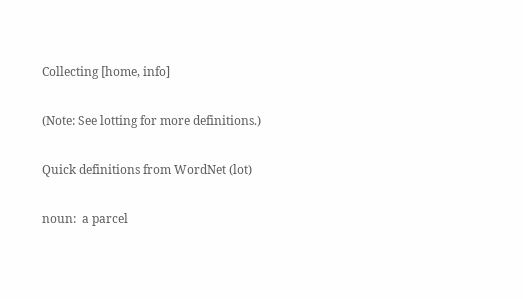Collecting [home, info]

(Note: See lotting for more definitions.)

Quick definitions from WordNet (lot)

noun:  a parcel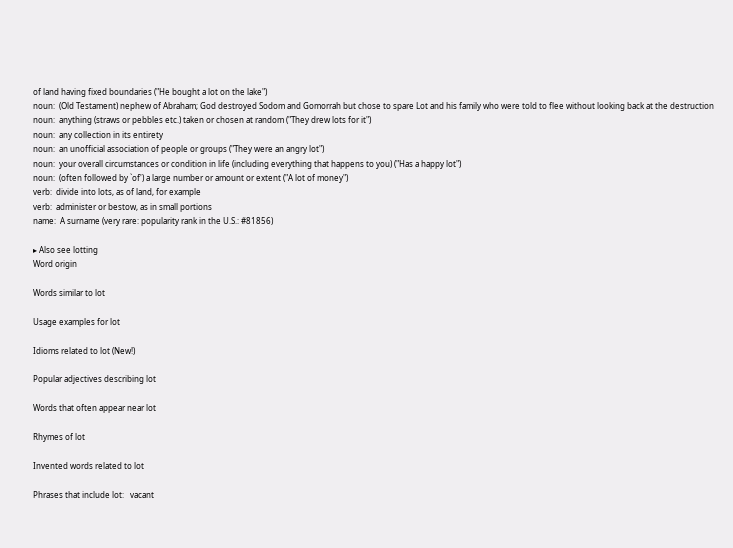of land having fixed boundaries ("He bought a lot on the lake")
noun:  (Old Testament) nephew of Abraham; God destroyed Sodom and Gomorrah but chose to spare Lot and his family who were told to flee without looking back at the destruction
noun:  anything (straws or pebbles etc.) taken or chosen at random ("They drew lots for it")
noun:  any collection in its entirety
noun:  an unofficial association of people or groups ("They were an angry lot")
noun:  your overall circumstances or condition in life (including everything that happens to you) ("Has a happy lot")
noun:  (often followed by `of') a large number or amount or extent ("A lot of money")
verb:  divide into lots, as of land, for example
verb:  administer or bestow, as in small portions
name:  A surname (very rare: popularity rank in the U.S.: #81856)

▸ Also see lotting
Word origin

Words similar to lot

Usage examples for lot

Idioms related to lot (New!)

Popular adjectives describing lot

Words that often appear near lot

Rhymes of lot

Invented words related to lot

Phrases that include lot:   vacant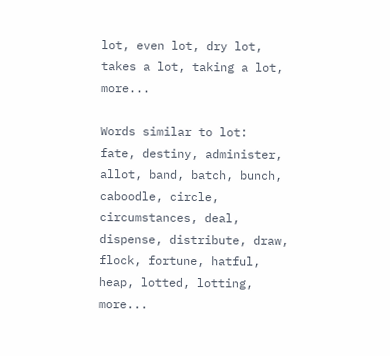lot, even lot, dry lot, takes a lot, taking a lot, more...

Words similar to lot:   fate, destiny, administer, allot, band, batch, bunch, caboodle, circle, circumstances, deal, dispense, distribute, draw, flock, fortune, hatful, heap, lotted, lotting, more...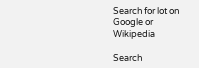Search for lot on Google or Wikipedia

Search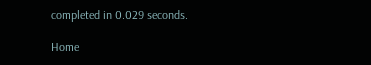completed in 0.029 seconds.

Home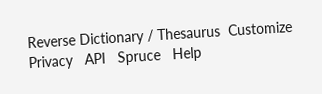Reverse Dictionary / Thesaurus  Customize  Privacy   API   Spruce   Help